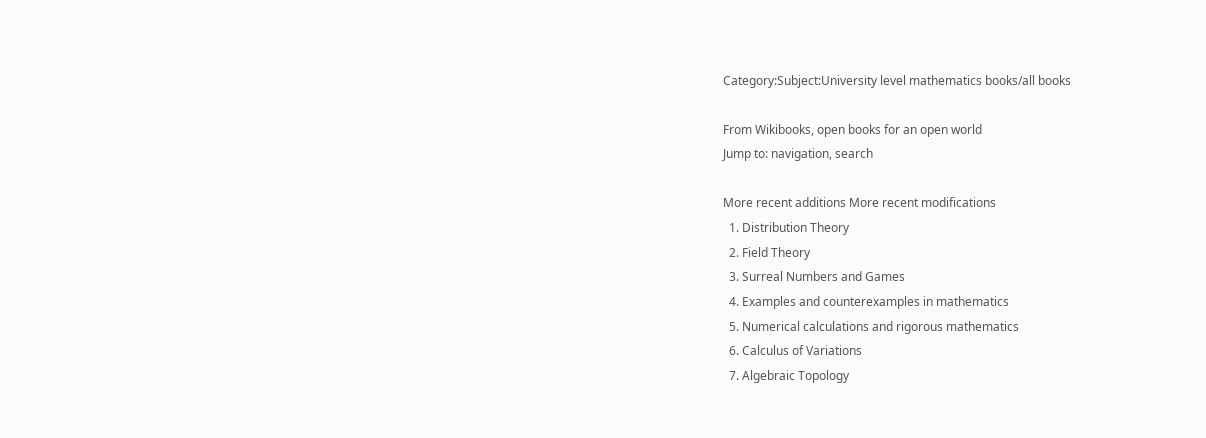Category:Subject:University level mathematics books/all books

From Wikibooks, open books for an open world
Jump to: navigation, search

More recent additions More recent modifications
  1. Distribution Theory
  2. Field Theory
  3. Surreal Numbers and Games
  4. Examples and counterexamples in mathematics
  5. Numerical calculations and rigorous mathematics
  6. Calculus of Variations
  7. Algebraic Topology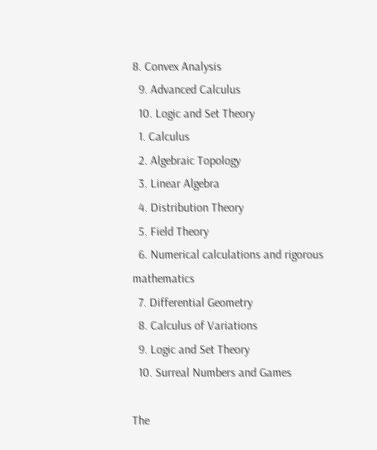8. Convex Analysis
  9. Advanced Calculus
  10. Logic and Set Theory
  1. Calculus
  2. Algebraic Topology
  3. Linear Algebra
  4. Distribution Theory
  5. Field Theory
  6. Numerical calculations and rigorous mathematics
  7. Differential Geometry
  8. Calculus of Variations
  9. Logic and Set Theory
  10. Surreal Numbers and Games

The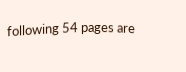following 54 pages are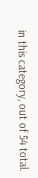in this category, out of 54 total.